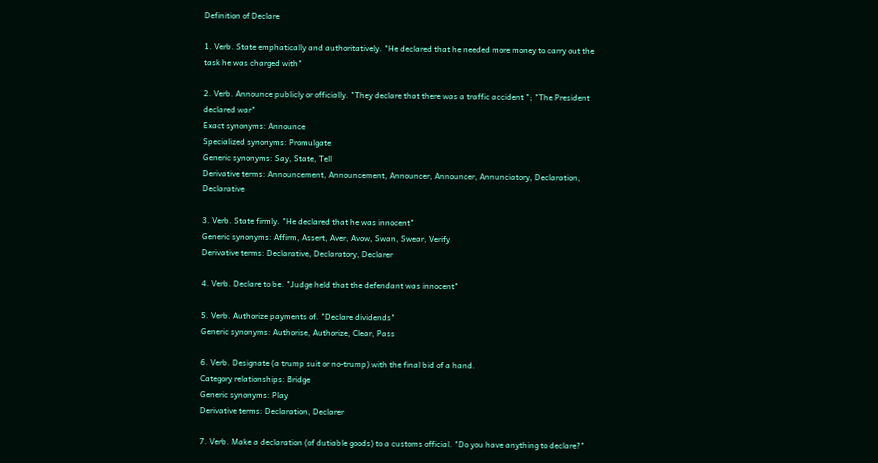Definition of Declare

1. Verb. State emphatically and authoritatively. "He declared that he needed more money to carry out the task he was charged with"

2. Verb. Announce publicly or officially. "They declare that there was a traffic accident "; "The President declared war"
Exact synonyms: Announce
Specialized synonyms: Promulgate
Generic synonyms: Say, State, Tell
Derivative terms: Announcement, Announcement, Announcer, Announcer, Annunciatory, Declaration, Declarative

3. Verb. State firmly. "He declared that he was innocent"
Generic synonyms: Affirm, Assert, Aver, Avow, Swan, Swear, Verify
Derivative terms: Declarative, Declaratory, Declarer

4. Verb. Declare to be. "Judge held that the defendant was innocent"

5. Verb. Authorize payments of. "Declare dividends"
Generic synonyms: Authorise, Authorize, Clear, Pass

6. Verb. Designate (a trump suit or no-trump) with the final bid of a hand.
Category relationships: Bridge
Generic synonyms: Play
Derivative terms: Declaration, Declarer

7. Verb. Make a declaration (of dutiable goods) to a customs official. "Do you have anything to declare?"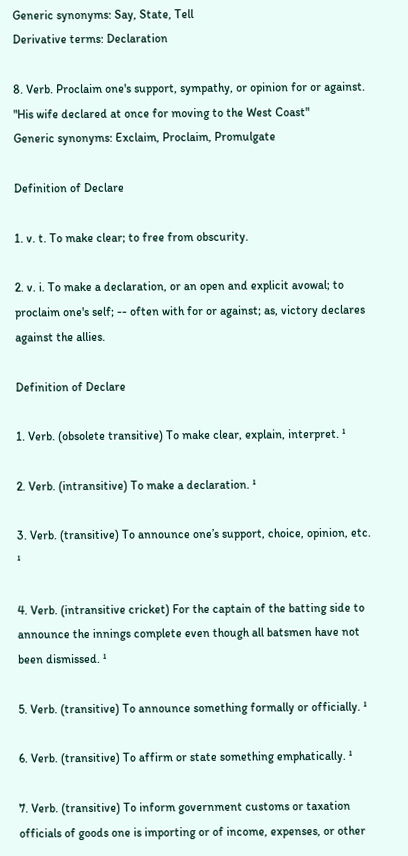Generic synonyms: Say, State, Tell
Derivative terms: Declaration

8. Verb. Proclaim one's support, sympathy, or opinion for or against. "His wife declared at once for moving to the West Coast"
Generic synonyms: Exclaim, Proclaim, Promulgate

Definition of Declare

1. v. t. To make clear; to free from obscurity.

2. v. i. To make a declaration, or an open and explicit avowal; to proclaim one's self; -- often with for or against; as, victory declares against the allies.

Definition of Declare

1. Verb. (obsolete transitive) To make clear, explain, interpret. ¹

2. Verb. (intransitive) To make a declaration. ¹

3. Verb. (transitive) To announce one’s support, choice, opinion, etc. ¹

4. Verb. (intransitive cricket) For the captain of the batting side to announce the innings complete even though all batsmen have not been dismissed. ¹

5. Verb. (transitive) To announce something formally or officially. ¹

6. Verb. (transitive) To affirm or state something emphatically. ¹

7. Verb. (transitive) To inform government customs or taxation officials of goods one is importing or of income, expenses, or other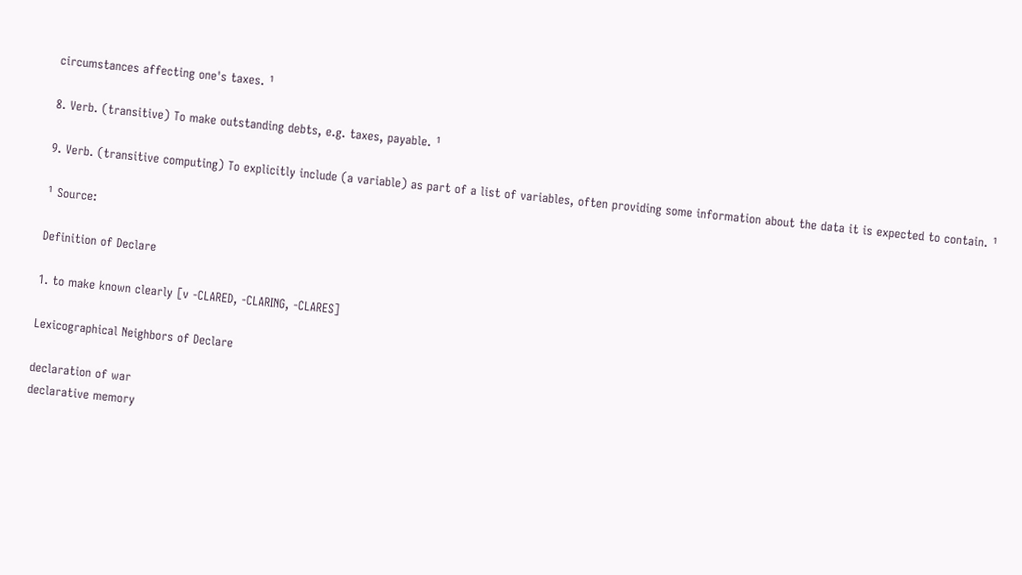circumstances affecting one's taxes. ¹

8. Verb. (transitive) To make outstanding debts, e.g. taxes, payable. ¹

9. Verb. (transitive computing) To explicitly include (a variable) as part of a list of variables, often providing some information about the data it is expected to contain. ¹

¹ Source:

Definition of Declare

1. to make known clearly [v -CLARED, -CLARING, -CLARES]

Lexicographical Neighbors of Declare

declaration of war
declarative memory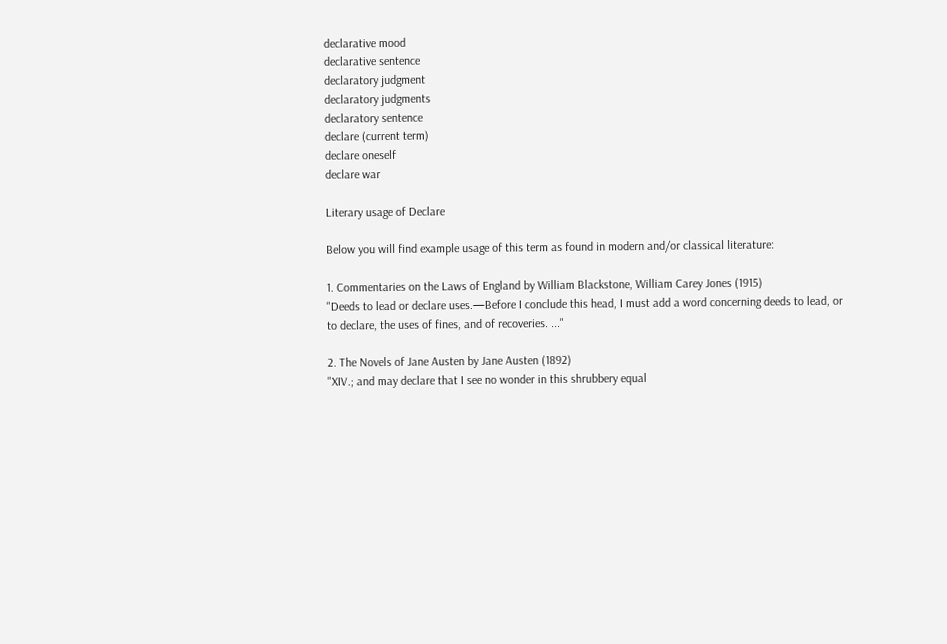declarative mood
declarative sentence
declaratory judgment
declaratory judgments
declaratory sentence
declare (current term)
declare oneself
declare war

Literary usage of Declare

Below you will find example usage of this term as found in modern and/or classical literature:

1. Commentaries on the Laws of England by William Blackstone, William Carey Jones (1915)
"Deeds to lead or declare uses.—Before I conclude this head, I must add a word concerning deeds to lead, or to declare, the uses of fines, and of recoveries. ..."

2. The Novels of Jane Austen by Jane Austen (1892)
"XIV.; and may declare that I see no wonder in this shrubbery equal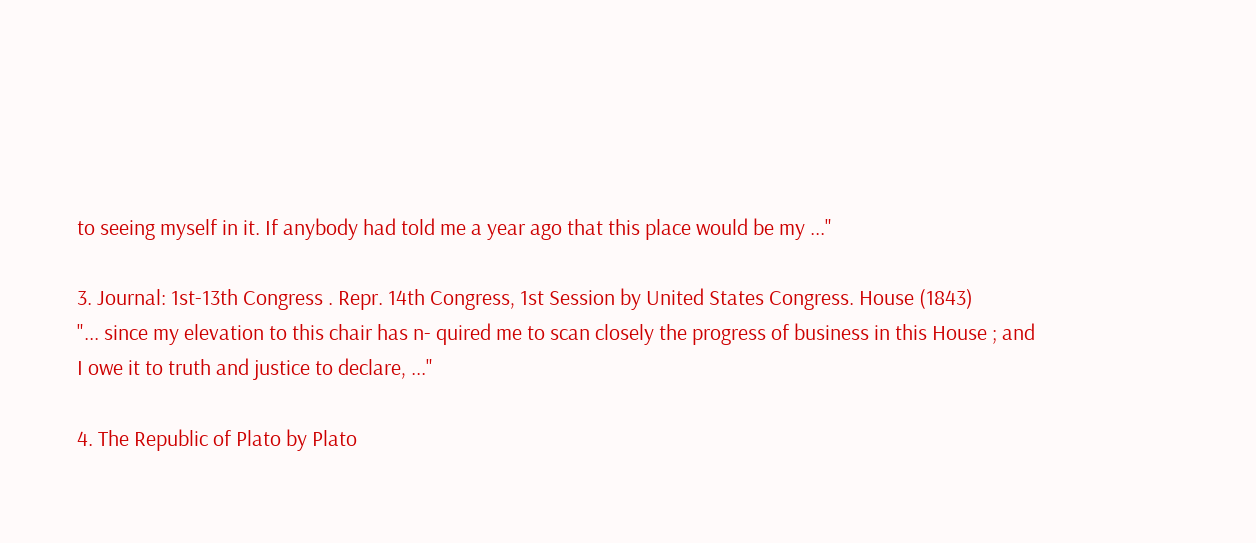to seeing myself in it. If anybody had told me a year ago that this place would be my ..."

3. Journal: 1st-13th Congress . Repr. 14th Congress, 1st Session by United States Congress. House (1843)
"... since my elevation to this chair has n- quired me to scan closely the progress of business in this House ; and I owe it to truth and justice to declare, ..."

4. The Republic of Plato by Plato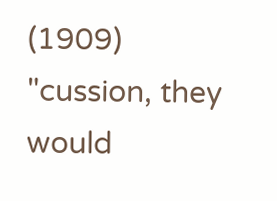(1909)
"cussion, they would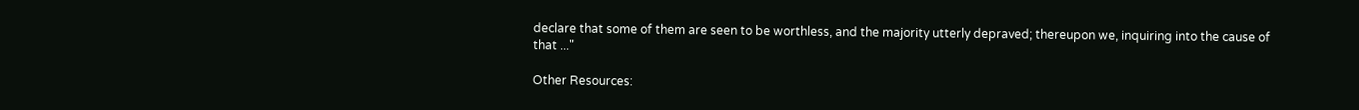declare that some of them are seen to be worthless, and the majority utterly depraved; thereupon we, inquiring into the cause of that ..."

Other Resources: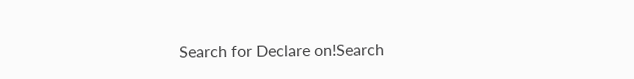Search for Declare on!Search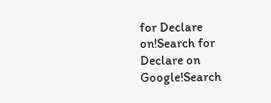for Declare on!Search for Declare on Google!Search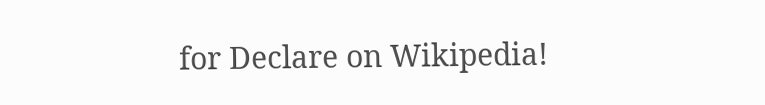for Declare on Wikipedia!